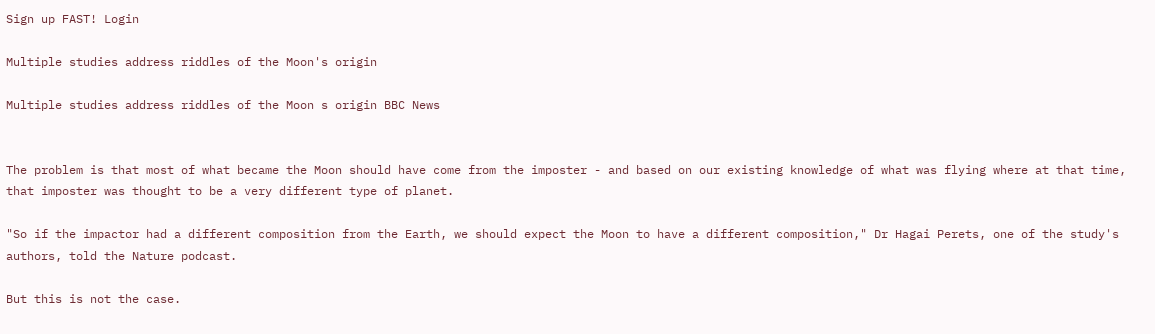Sign up FAST! Login

Multiple studies address riddles of the Moon's origin

Multiple studies address riddles of the Moon s origin BBC News


The problem is that most of what became the Moon should have come from the imposter - and based on our existing knowledge of what was flying where at that time, that imposter was thought to be a very different type of planet.

"So if the impactor had a different composition from the Earth, we should expect the Moon to have a different composition," Dr Hagai Perets, one of the study's authors, told the Nature podcast.

But this is not the case.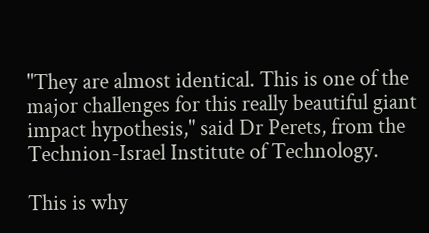"They are almost identical. This is one of the major challenges for this really beautiful giant impact hypothesis," said Dr Perets, from the Technion-Israel Institute of Technology.

This is why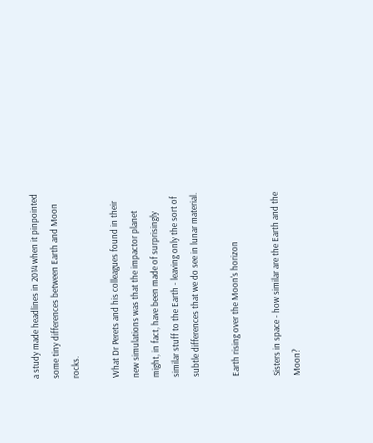a study made headlines in 2014 when it pinpointed some tiny differences between Earth and Moon rocks.

What Dr Perets and his colleagues found in their new simulations was that the impactor planet might, in fact, have been made of surprisingly similar stuff to the Earth - leaving only the sort of subtle differences that we do see in lunar material.

Earth rising over the Moon's horizon

Sisters in space - how similar are the Earth and the Moon?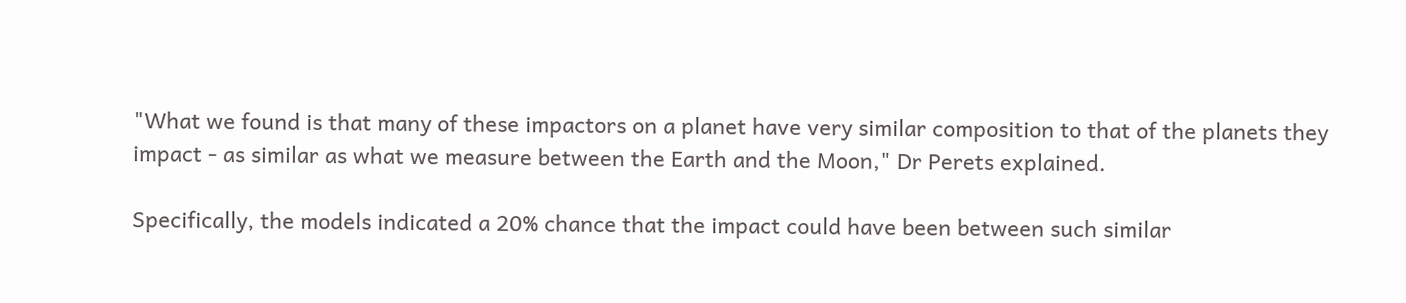"What we found is that many of these impactors on a planet have very similar composition to that of the planets they impact - as similar as what we measure between the Earth and the Moon," Dr Perets explained.

Specifically, the models indicated a 20% chance that the impact could have been between such similar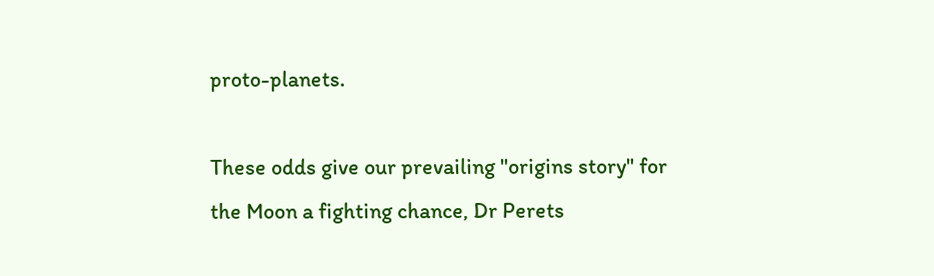proto-planets.

These odds give our prevailing "origins story" for the Moon a fighting chance, Dr Perets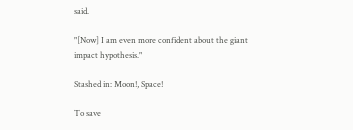said.

"[Now] I am even more confident about the giant impact hypothesis."

Stashed in: Moon!, Space!

To save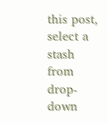this post, select a stash from drop-down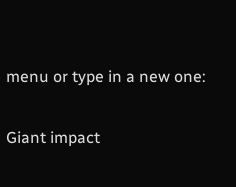menu or type in a new one:

Giant impact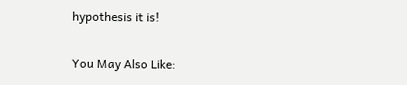hypothesis it is!

You May Also Like: